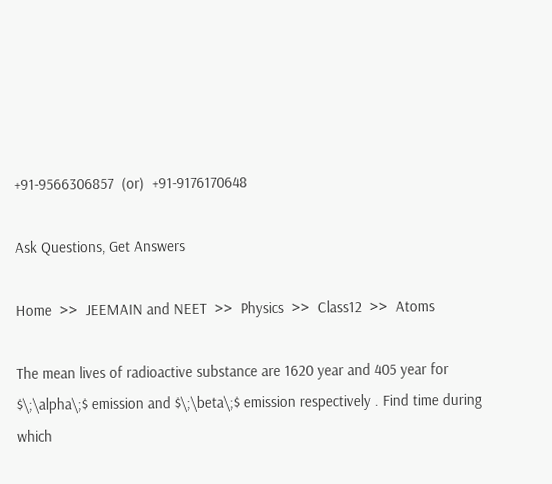+91-9566306857  (or)  +91-9176170648

Ask Questions, Get Answers

Home  >>  JEEMAIN and NEET  >>  Physics  >>  Class12  >>  Atoms

The mean lives of radioactive substance are 1620 year and 405 year for $\;\alpha\;$ emission and $\;\beta\;$ emission respectively . Find time during which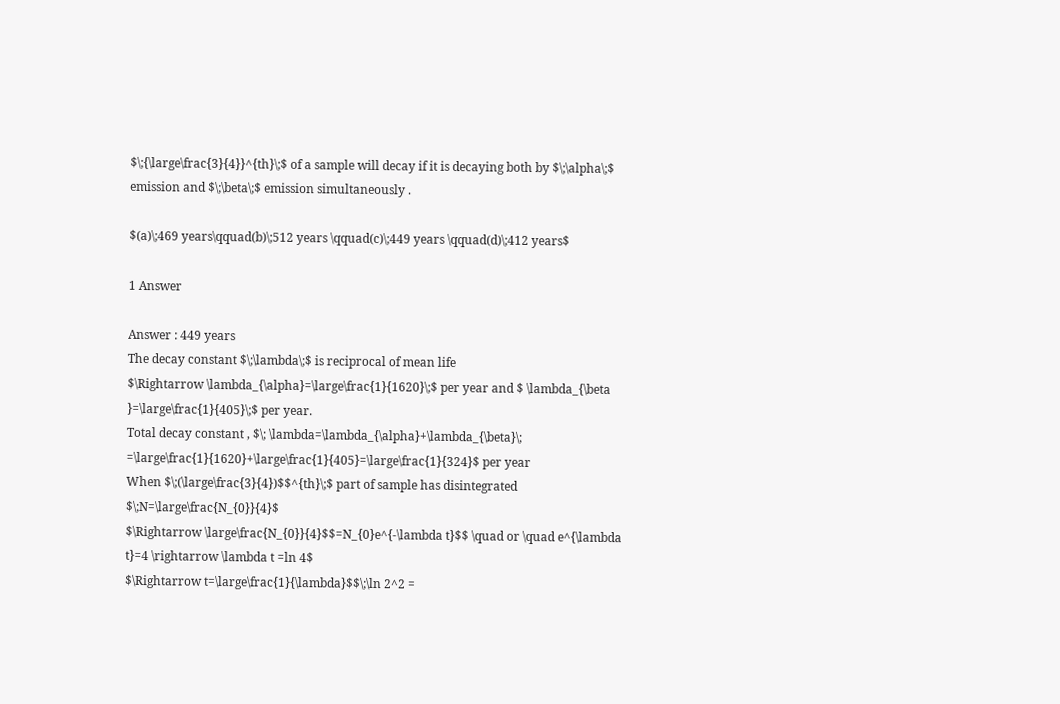$\;{\large\frac{3}{4}}^{th}\;$ of a sample will decay if it is decaying both by $\;\alpha\;$ emission and $\;\beta\;$ emission simultaneously .

$(a)\;469 years\qquad(b)\;512 years \qquad(c)\;449 years \qquad(d)\;412 years$

1 Answer

Answer : 449 years
The decay constant $\;\lambda\;$ is reciprocal of mean life
$\Rightarrow \lambda_{\alpha}=\large\frac{1}{1620}\;$ per year and $ \lambda_{\beta }=\large\frac{1}{405}\;$ per year.
Total decay constant , $\; \lambda=\lambda_{\alpha}+\lambda_{\beta}\; =\large\frac{1}{1620}+\large\frac{1}{405}=\large\frac{1}{324}$ per year
When $\;(\large\frac{3}{4})$$^{th}\;$ part of sample has disintegrated $\;N=\large\frac{N_{0}}{4}$
$\Rightarrow \large\frac{N_{0}}{4}$$=N_{0}e^{-\lambda t}$$ \quad or \quad e^{\lambda t}=4 \rightarrow \lambda t =ln 4$
$\Rightarrow t=\large\frac{1}{\lambda}$$\;\ln 2^2 =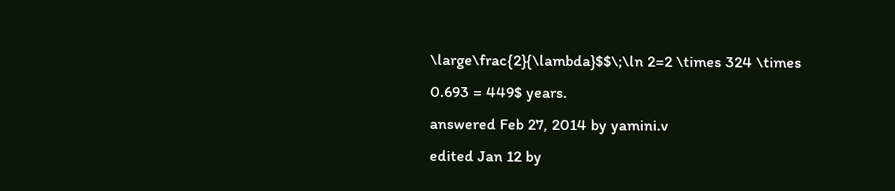\large\frac{2}{\lambda}$$\;\ln 2=2 \times 324 \times 0.693 = 449$ years.
answered Feb 27, 2014 by yamini.v
edited Jan 12 by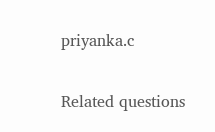priyanka.c

Related questions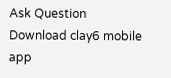Ask Question
Download clay6 mobile app